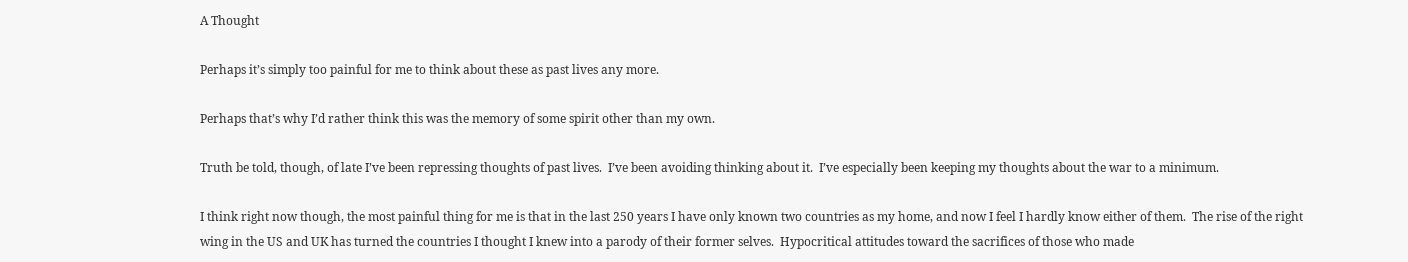A Thought

Perhaps it’s simply too painful for me to think about these as past lives any more.

Perhaps that’s why I’d rather think this was the memory of some spirit other than my own.

Truth be told, though, of late I’ve been repressing thoughts of past lives.  I’ve been avoiding thinking about it.  I’ve especially been keeping my thoughts about the war to a minimum.

I think right now though, the most painful thing for me is that in the last 250 years I have only known two countries as my home, and now I feel I hardly know either of them.  The rise of the right wing in the US and UK has turned the countries I thought I knew into a parody of their former selves.  Hypocritical attitudes toward the sacrifices of those who made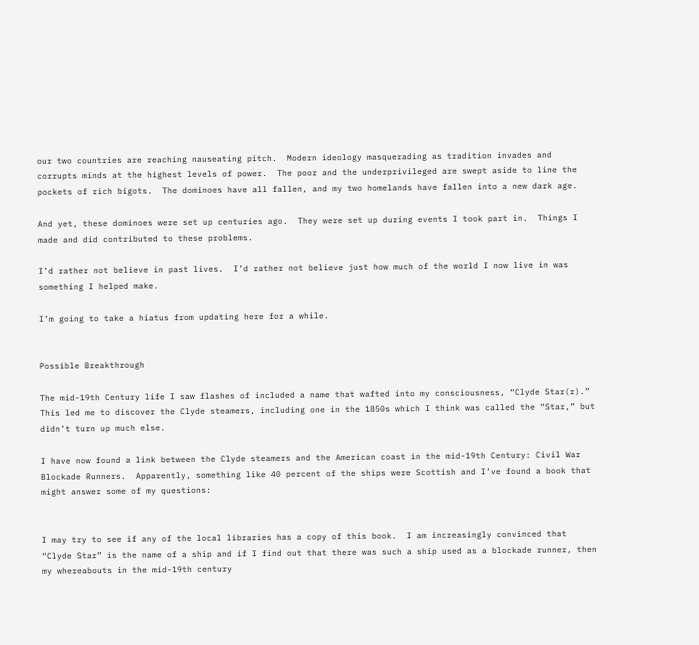our two countries are reaching nauseating pitch.  Modern ideology masquerading as tradition invades and corrupts minds at the highest levels of power.  The poor and the underprivileged are swept aside to line the pockets of rich bigots.  The dominoes have all fallen, and my two homelands have fallen into a new dark age.

And yet, these dominoes were set up centuries ago.  They were set up during events I took part in.  Things I made and did contributed to these problems.

I’d rather not believe in past lives.  I’d rather not believe just how much of the world I now live in was something I helped make.

I’m going to take a hiatus from updating here for a while.


Possible Breakthrough

The mid-19th Century life I saw flashes of included a name that wafted into my consciousness, “Clyde Star(r).”  This led me to discover the Clyde steamers, including one in the 1850s which I think was called the “Star,” but didn’t turn up much else.

I have now found a link between the Clyde steamers and the American coast in the mid-19th Century: Civil War Blockade Runners.  Apparently, something like 40 percent of the ships were Scottish and I’ve found a book that might answer some of my questions:


I may try to see if any of the local libraries has a copy of this book.  I am increasingly convinced that “Clyde Star” is the name of a ship and if I find out that there was such a ship used as a blockade runner, then my whereabouts in the mid-19th century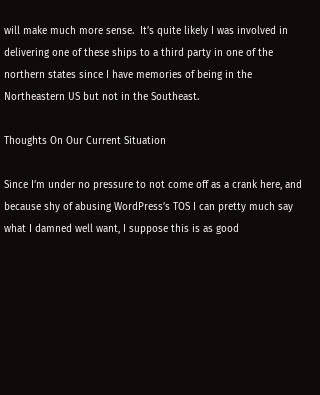will make much more sense.  It’s quite likely I was involved in delivering one of these ships to a third party in one of the northern states since I have memories of being in the Northeastern US but not in the Southeast.

Thoughts On Our Current Situation

Since I’m under no pressure to not come off as a crank here, and because shy of abusing WordPress’s TOS I can pretty much say what I damned well want, I suppose this is as good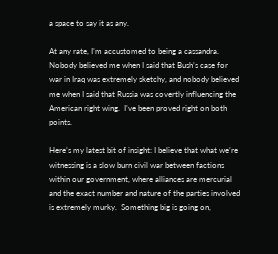a space to say it as any.

At any rate, I’m accustomed to being a cassandra.  Nobody believed me when I said that Bush’s case for war in Iraq was extremely sketchy, and nobody believed me when I said that Russia was covertly influencing the American right wing.  I’ve been proved right on both points.

Here’s my latest bit of insight: I believe that what we’re witnessing is a slow burn civil war between factions within our government, where alliances are mercurial and the exact number and nature of the parties involved is extremely murky.  Something big is going on,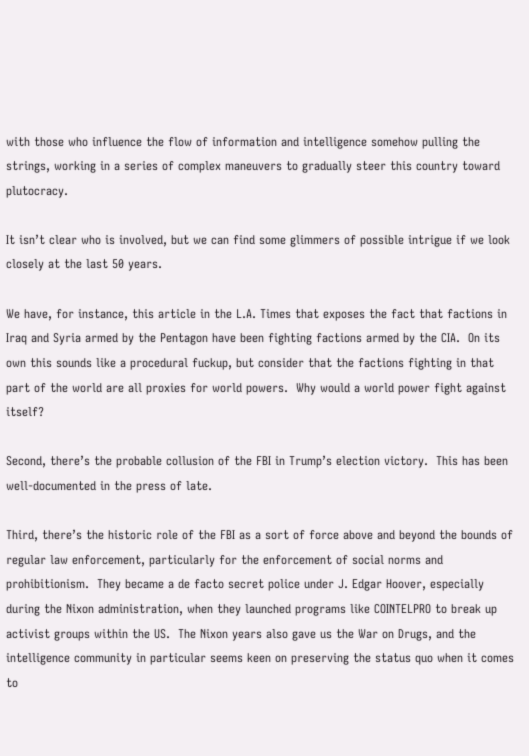with those who influence the flow of information and intelligence somehow pulling the strings, working in a series of complex maneuvers to gradually steer this country toward plutocracy.

It isn’t clear who is involved, but we can find some glimmers of possible intrigue if we look closely at the last 50 years.

We have, for instance, this article in the L.A. Times that exposes the fact that factions in Iraq and Syria armed by the Pentagon have been fighting factions armed by the CIA.  On its own this sounds like a procedural fuckup, but consider that the factions fighting in that part of the world are all proxies for world powers.  Why would a world power fight against itself?

Second, there’s the probable collusion of the FBI in Trump’s election victory.  This has been well-documented in the press of late.

Third, there’s the historic role of the FBI as a sort of force above and beyond the bounds of regular law enforcement, particularly for the enforcement of social norms and prohibitionism.  They became a de facto secret police under J. Edgar Hoover, especially during the Nixon administration, when they launched programs like COINTELPRO to break up activist groups within the US.  The Nixon years also gave us the War on Drugs, and the intelligence community in particular seems keen on preserving the status quo when it comes to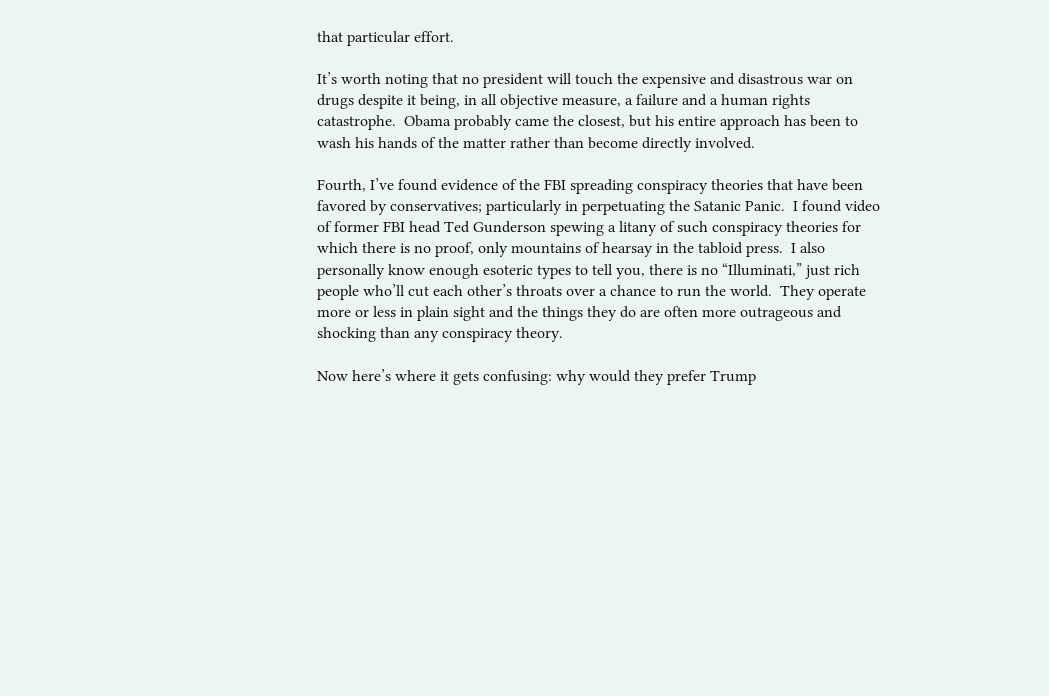that particular effort.

It’s worth noting that no president will touch the expensive and disastrous war on drugs despite it being, in all objective measure, a failure and a human rights catastrophe.  Obama probably came the closest, but his entire approach has been to wash his hands of the matter rather than become directly involved.

Fourth, I’ve found evidence of the FBI spreading conspiracy theories that have been favored by conservatives; particularly in perpetuating the Satanic Panic.  I found video of former FBI head Ted Gunderson spewing a litany of such conspiracy theories for which there is no proof, only mountains of hearsay in the tabloid press.  I also personally know enough esoteric types to tell you, there is no “Illuminati,” just rich people who’ll cut each other’s throats over a chance to run the world.  They operate more or less in plain sight and the things they do are often more outrageous and shocking than any conspiracy theory.

Now here’s where it gets confusing: why would they prefer Trump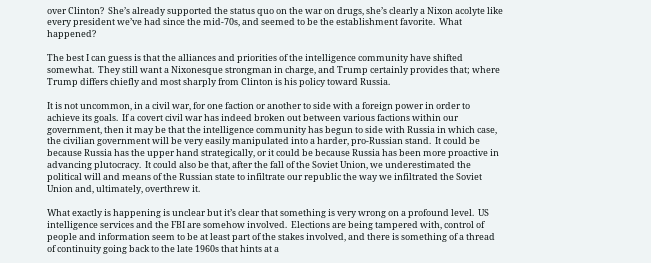over Clinton?  She’s already supported the status quo on the war on drugs, she’s clearly a Nixon acolyte like every president we’ve had since the mid-70s, and seemed to be the establishment favorite.  What happened?

The best I can guess is that the alliances and priorities of the intelligence community have shifted somewhat.  They still want a Nixonesque strongman in charge, and Trump certainly provides that; where Trump differs chiefly and most sharply from Clinton is his policy toward Russia.

It is not uncommon, in a civil war, for one faction or another to side with a foreign power in order to achieve its goals.  If a covert civil war has indeed broken out between various factions within our government, then it may be that the intelligence community has begun to side with Russia in which case, the civilian government will be very easily manipulated into a harder, pro-Russian stand.  It could be because Russia has the upper hand strategically, or it could be because Russia has been more proactive in advancing plutocracy.  It could also be that, after the fall of the Soviet Union, we underestimated the political will and means of the Russian state to infiltrate our republic the way we infiltrated the Soviet Union and, ultimately, overthrew it.

What exactly is happening is unclear but it’s clear that something is very wrong on a profound level.  US intelligence services and the FBI are somehow involved.  Elections are being tampered with, control of people and information seem to be at least part of the stakes involved, and there is something of a thread of continuity going back to the late 1960s that hints at a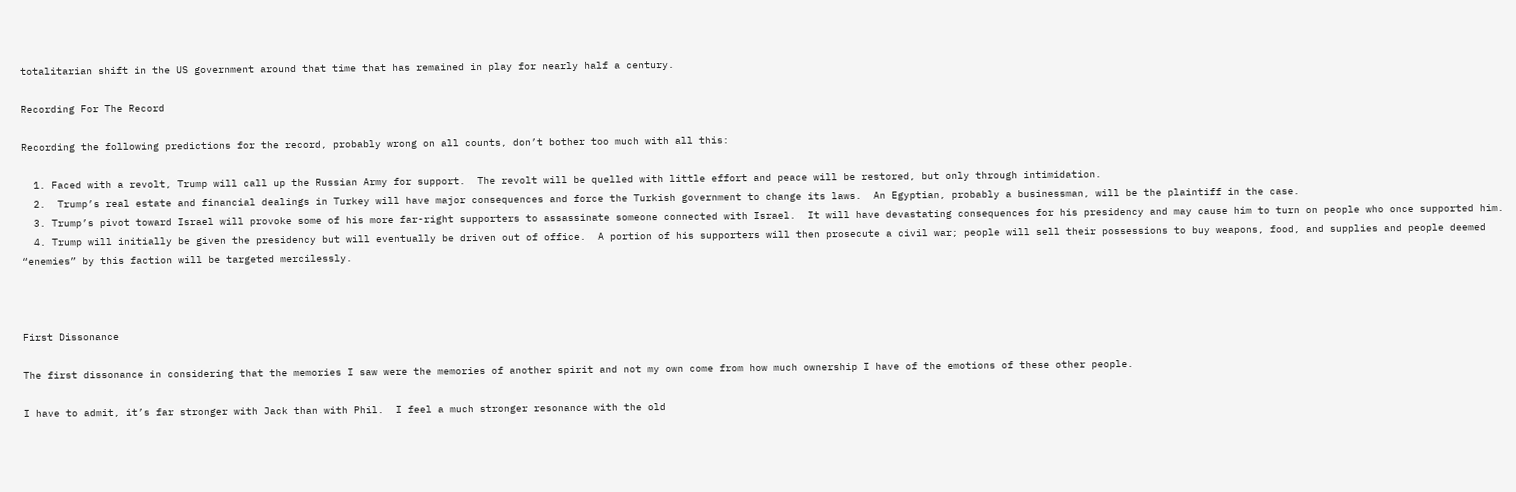totalitarian shift in the US government around that time that has remained in play for nearly half a century.

Recording For The Record

Recording the following predictions for the record, probably wrong on all counts, don’t bother too much with all this:

  1. Faced with a revolt, Trump will call up the Russian Army for support.  The revolt will be quelled with little effort and peace will be restored, but only through intimidation.
  2.  Trump’s real estate and financial dealings in Turkey will have major consequences and force the Turkish government to change its laws.  An Egyptian, probably a businessman, will be the plaintiff in the case.
  3. Trump’s pivot toward Israel will provoke some of his more far-right supporters to assassinate someone connected with Israel.  It will have devastating consequences for his presidency and may cause him to turn on people who once supported him.
  4. Trump will initially be given the presidency but will eventually be driven out of office.  A portion of his supporters will then prosecute a civil war; people will sell their possessions to buy weapons, food, and supplies and people deemed “enemies” by this faction will be targeted mercilessly.



First Dissonance

The first dissonance in considering that the memories I saw were the memories of another spirit and not my own come from how much ownership I have of the emotions of these other people.

I have to admit, it’s far stronger with Jack than with Phil.  I feel a much stronger resonance with the old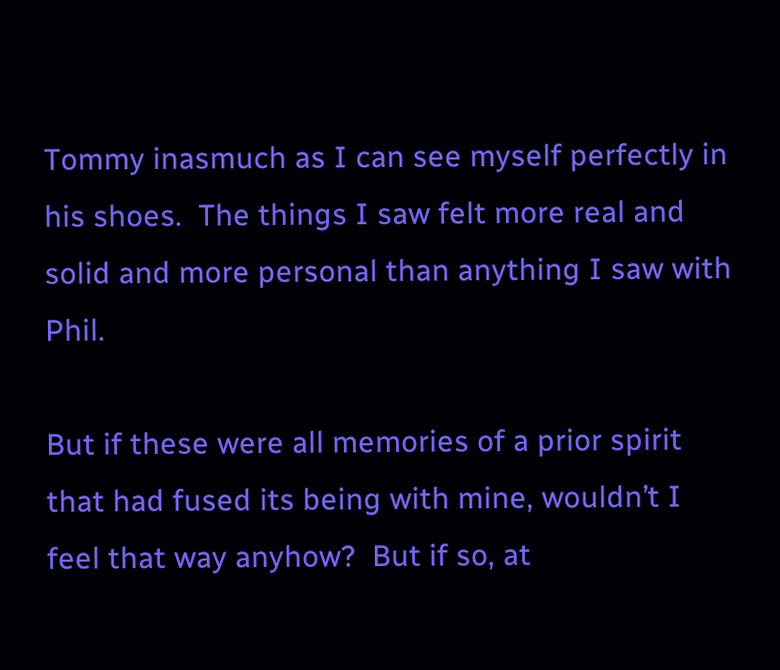Tommy inasmuch as I can see myself perfectly in his shoes.  The things I saw felt more real and solid and more personal than anything I saw with Phil.

But if these were all memories of a prior spirit that had fused its being with mine, wouldn’t I feel that way anyhow?  But if so, at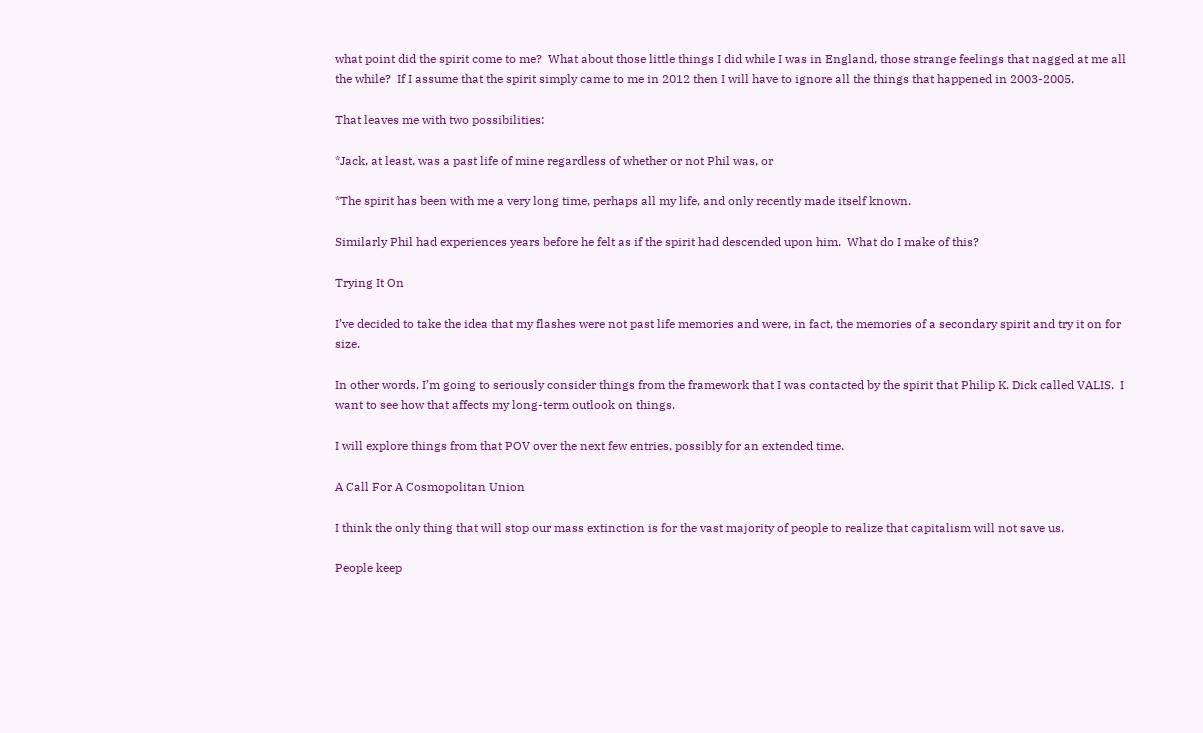what point did the spirit come to me?  What about those little things I did while I was in England, those strange feelings that nagged at me all the while?  If I assume that the spirit simply came to me in 2012 then I will have to ignore all the things that happened in 2003-2005.

That leaves me with two possibilities:

*Jack, at least, was a past life of mine regardless of whether or not Phil was, or

*The spirit has been with me a very long time, perhaps all my life, and only recently made itself known.

Similarly Phil had experiences years before he felt as if the spirit had descended upon him.  What do I make of this?

Trying It On

I’ve decided to take the idea that my flashes were not past life memories and were, in fact, the memories of a secondary spirit and try it on for size.

In other words, I’m going to seriously consider things from the framework that I was contacted by the spirit that Philip K. Dick called VALIS.  I want to see how that affects my long-term outlook on things.

I will explore things from that POV over the next few entries, possibly for an extended time.

A Call For A Cosmopolitan Union

I think the only thing that will stop our mass extinction is for the vast majority of people to realize that capitalism will not save us.

People keep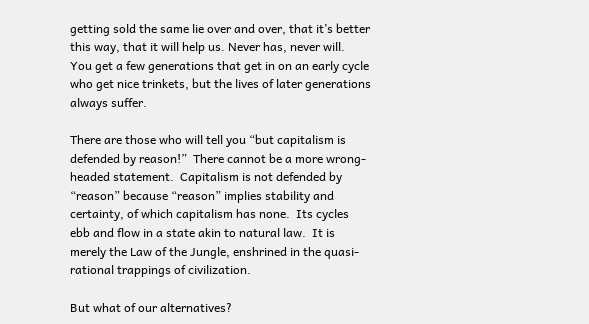getting sold the same lie over and over, that it’s better this way, that it will help us. Never has, never will.  You get a few generations that get in on an early cycle who get nice trinkets, but the lives of later generations always suffer.

There are those who will tell you “but capitalism is defended by reason!”  There cannot be a more wrong-headed statement.  Capitalism is not defended by “reason” because “reason” implies stability and certainty, of which capitalism has none.  Its cycles ebb and flow in a state akin to natural law.  It is merely the Law of the Jungle, enshrined in the quasi-rational trappings of civilization.

But what of our alternatives?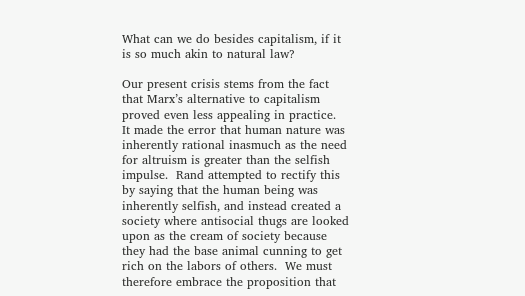What can we do besides capitalism, if it is so much akin to natural law?

Our present crisis stems from the fact that Marx’s alternative to capitalism proved even less appealing in practice.  It made the error that human nature was inherently rational inasmuch as the need for altruism is greater than the selfish impulse.  Rand attempted to rectify this by saying that the human being was inherently selfish, and instead created a society where antisocial thugs are looked upon as the cream of society because they had the base animal cunning to get rich on the labors of others.  We must therefore embrace the proposition that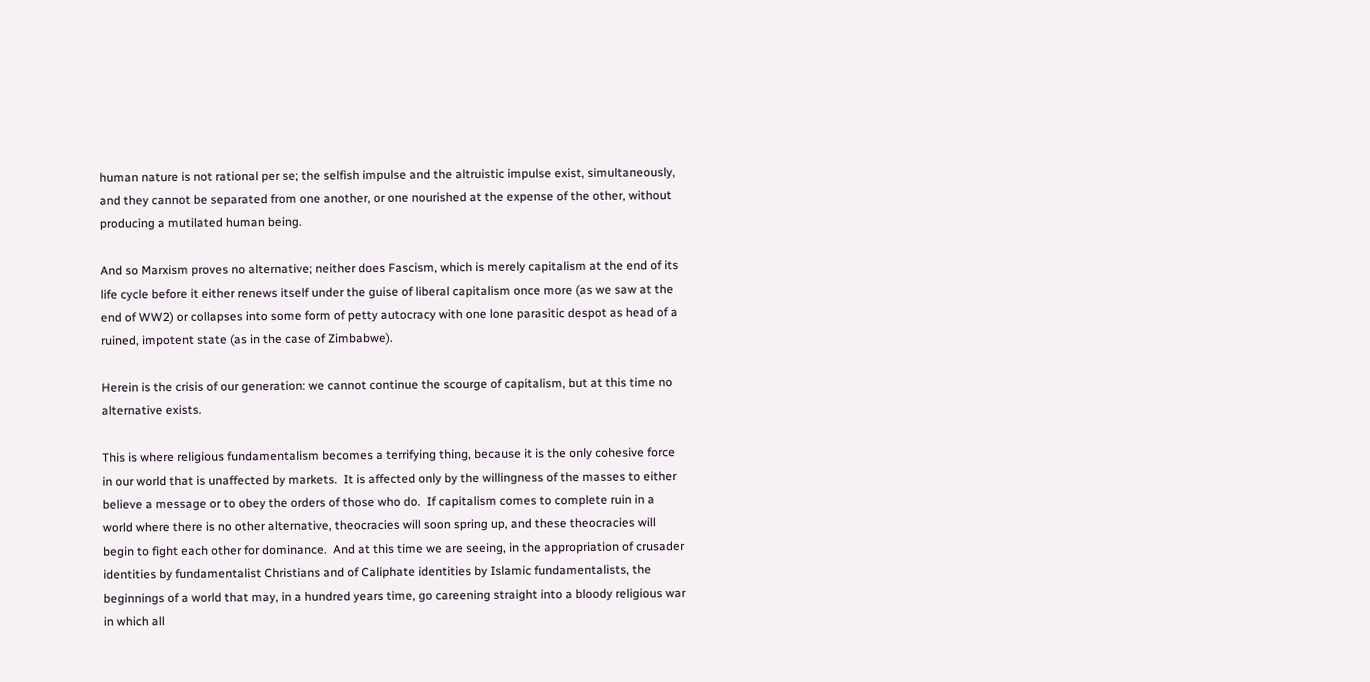human nature is not rational per se; the selfish impulse and the altruistic impulse exist, simultaneously, and they cannot be separated from one another, or one nourished at the expense of the other, without producing a mutilated human being.

And so Marxism proves no alternative; neither does Fascism, which is merely capitalism at the end of its life cycle before it either renews itself under the guise of liberal capitalism once more (as we saw at the end of WW2) or collapses into some form of petty autocracy with one lone parasitic despot as head of a ruined, impotent state (as in the case of Zimbabwe).

Herein is the crisis of our generation: we cannot continue the scourge of capitalism, but at this time no alternative exists.

This is where religious fundamentalism becomes a terrifying thing, because it is the only cohesive force in our world that is unaffected by markets.  It is affected only by the willingness of the masses to either believe a message or to obey the orders of those who do.  If capitalism comes to complete ruin in a world where there is no other alternative, theocracies will soon spring up, and these theocracies will begin to fight each other for dominance.  And at this time we are seeing, in the appropriation of crusader identities by fundamentalist Christians and of Caliphate identities by Islamic fundamentalists, the beginnings of a world that may, in a hundred years time, go careening straight into a bloody religious war in which all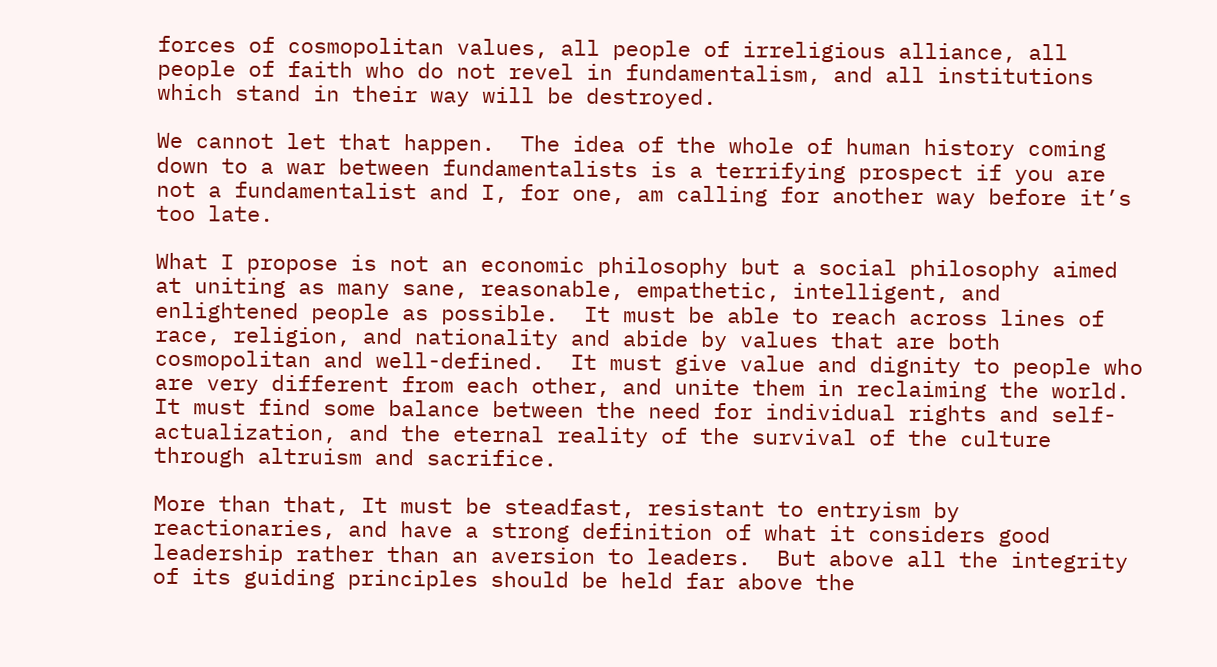forces of cosmopolitan values, all people of irreligious alliance, all people of faith who do not revel in fundamentalism, and all institutions which stand in their way will be destroyed.

We cannot let that happen.  The idea of the whole of human history coming down to a war between fundamentalists is a terrifying prospect if you are not a fundamentalist and I, for one, am calling for another way before it’s too late.

What I propose is not an economic philosophy but a social philosophy aimed at uniting as many sane, reasonable, empathetic, intelligent, and enlightened people as possible.  It must be able to reach across lines of race, religion, and nationality and abide by values that are both cosmopolitan and well-defined.  It must give value and dignity to people who are very different from each other, and unite them in reclaiming the world.  It must find some balance between the need for individual rights and self-actualization, and the eternal reality of the survival of the culture through altruism and sacrifice.

More than that, It must be steadfast, resistant to entryism by reactionaries, and have a strong definition of what it considers good leadership rather than an aversion to leaders.  But above all the integrity of its guiding principles should be held far above the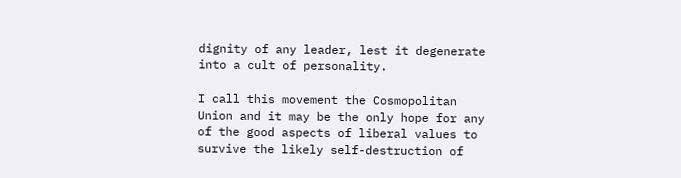dignity of any leader, lest it degenerate into a cult of personality.

I call this movement the Cosmopolitan Union and it may be the only hope for any of the good aspects of liberal values to survive the likely self-destruction of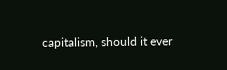capitalism, should it ever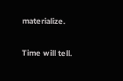materialize.

Time will tell.